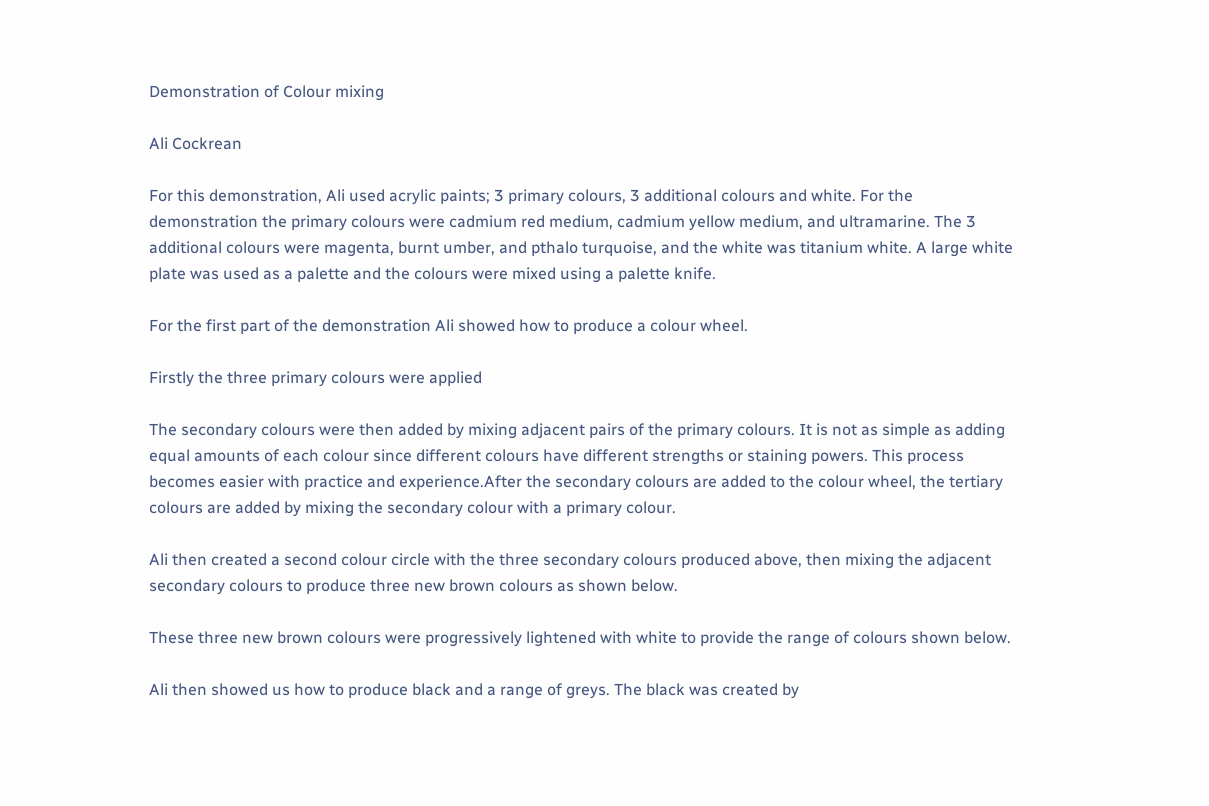Demonstration of Colour mixing

Ali Cockrean

For this demonstration, Ali used acrylic paints; 3 primary colours, 3 additional colours and white. For the demonstration the primary colours were cadmium red medium, cadmium yellow medium, and ultramarine. The 3 additional colours were magenta, burnt umber, and pthalo turquoise, and the white was titanium white. A large white plate was used as a palette and the colours were mixed using a palette knife.

For the first part of the demonstration Ali showed how to produce a colour wheel.

Firstly the three primary colours were applied

The secondary colours were then added by mixing adjacent pairs of the primary colours. It is not as simple as adding equal amounts of each colour since different colours have different strengths or staining powers. This process becomes easier with practice and experience.After the secondary colours are added to the colour wheel, the tertiary colours are added by mixing the secondary colour with a primary colour.

Ali then created a second colour circle with the three secondary colours produced above, then mixing the adjacent secondary colours to produce three new brown colours as shown below.

These three new brown colours were progressively lightened with white to provide the range of colours shown below.

Ali then showed us how to produce black and a range of greys. The black was created by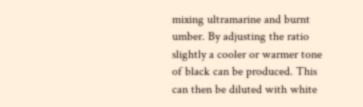mixing ultramarine and burnt umber. By adjusting the ratio slightly a cooler or warmer tone of black can be produced. This can then be diluted with white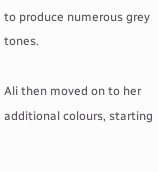to produce numerous grey tones.

Ali then moved on to her additional colours, starting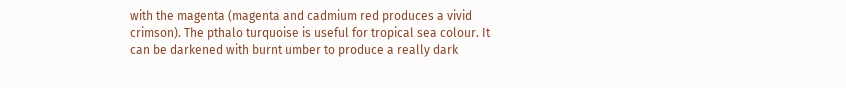with the magenta (magenta and cadmium red produces a vivid crimson). The pthalo turquoise is useful for tropical sea colour. It can be darkened with burnt umber to produce a really dark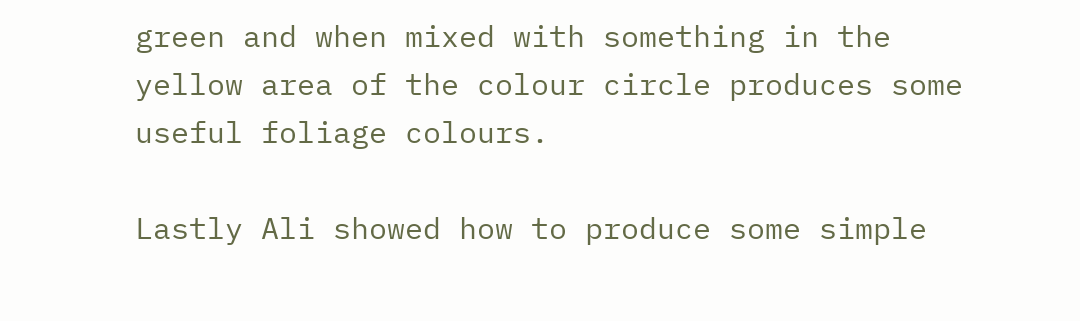green and when mixed with something in the yellow area of the colour circle produces some useful foliage colours.

Lastly Ali showed how to produce some simple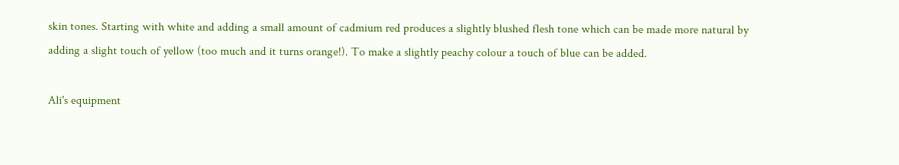skin tones. Starting with white and adding a small amount of cadmium red produces a slightly blushed flesh tone which can be made more natural by adding a slight touch of yellow (too much and it turns orange!). To make a slightly peachy colour a touch of blue can be added.

Ali's equipment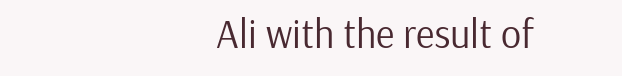Ali with the result of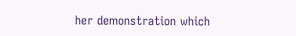her demonstration which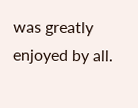was greatly enjoyed by all.